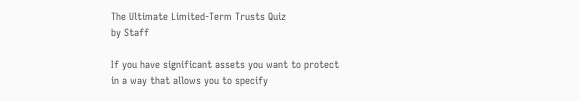The Ultimate Limited-Term Trusts Quiz
by Staff

If you have significant assets you want to protect in a way that allows you to specify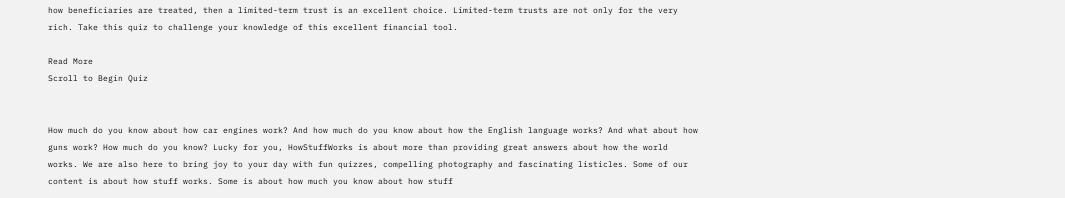how beneficiaries are treated, then a limited-term trust is an excellent choice. Limited-term trusts are not only for the very rich. Take this quiz to challenge your knowledge of this excellent financial tool.

Read More
Scroll to Begin Quiz


How much do you know about how car engines work? And how much do you know about how the English language works? And what about how guns work? How much do you know? Lucky for you, HowStuffWorks is about more than providing great answers about how the world works. We are also here to bring joy to your day with fun quizzes, compelling photography and fascinating listicles. Some of our content is about how stuff works. Some is about how much you know about how stuff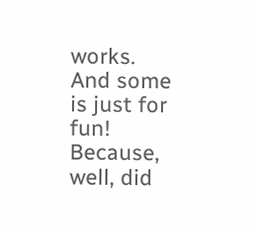works. And some is just for fun! Because, well, did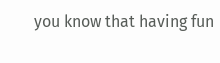you know that having fun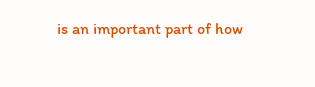is an important part of how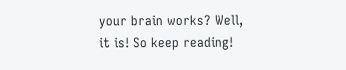your brain works? Well, it is! So keep reading!